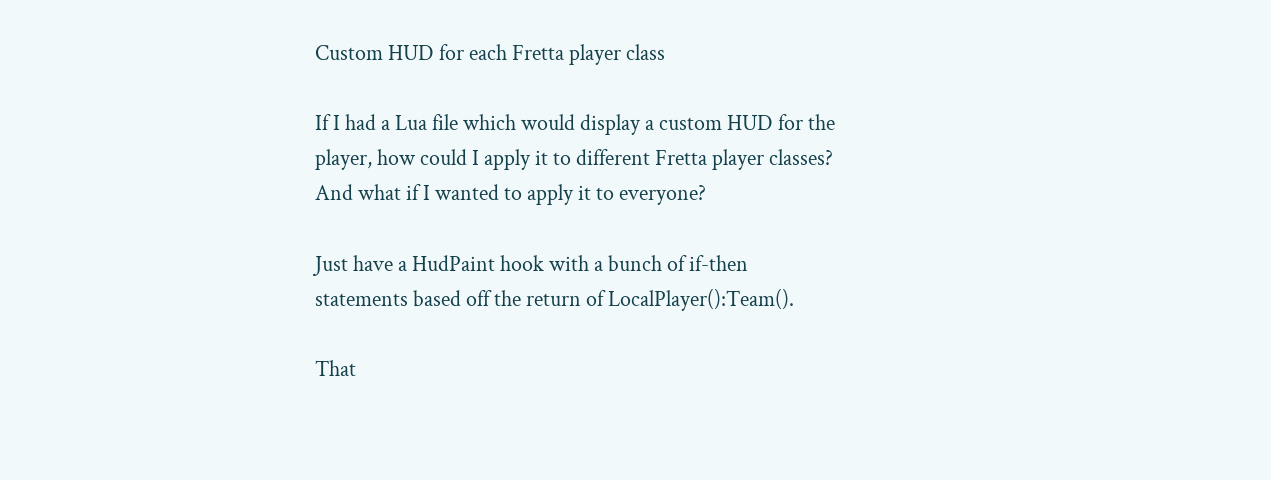Custom HUD for each Fretta player class

If I had a Lua file which would display a custom HUD for the player, how could I apply it to different Fretta player classes? And what if I wanted to apply it to everyone?

Just have a HudPaint hook with a bunch of if-then statements based off the return of LocalPlayer():Team().

That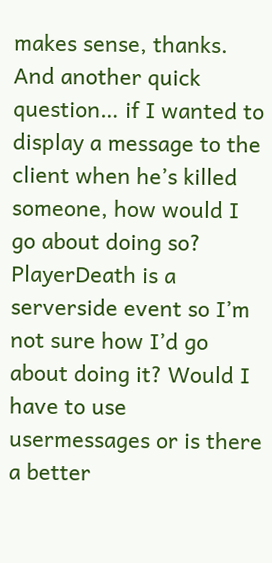makes sense, thanks. And another quick question… if I wanted to display a message to the client when he’s killed someone, how would I go about doing so? PlayerDeath is a serverside event so I’m not sure how I’d go about doing it? Would I have to use usermessages or is there a better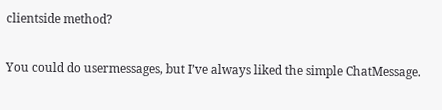clientside method?

You could do usermessages, but I’ve always liked the simple ChatMessage.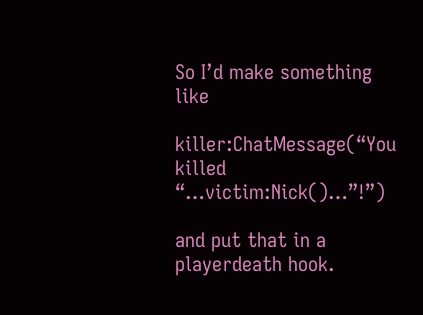So I’d make something like

killer:ChatMessage(“You killed “…victim:Nick()…”!”)

and put that in a playerdeath hook.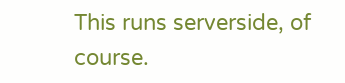This runs serverside, of course.